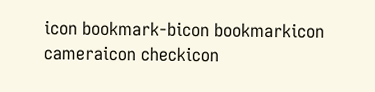icon bookmark-bicon bookmarkicon cameraicon checkicon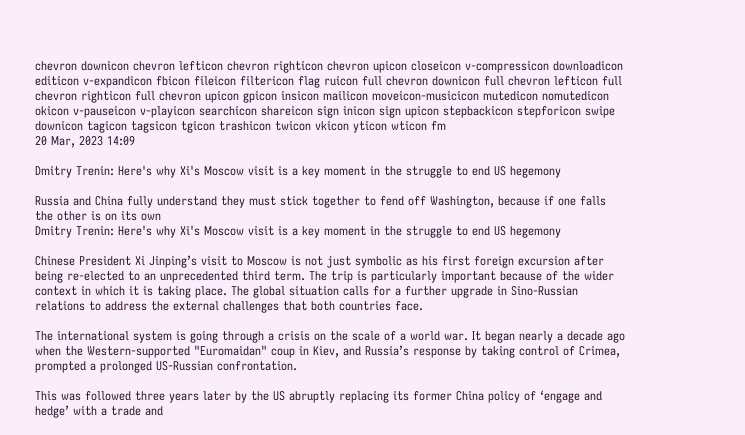chevron downicon chevron lefticon chevron righticon chevron upicon closeicon v-compressicon downloadicon editicon v-expandicon fbicon fileicon filtericon flag ruicon full chevron downicon full chevron lefticon full chevron righticon full chevron upicon gpicon insicon mailicon moveicon-musicicon mutedicon nomutedicon okicon v-pauseicon v-playicon searchicon shareicon sign inicon sign upicon stepbackicon stepforicon swipe downicon tagicon tagsicon tgicon trashicon twicon vkicon yticon wticon fm
20 Mar, 2023 14:09

Dmitry Trenin: Here's why Xi's Moscow visit is a key moment in the struggle to end US hegemony

Russia and China fully understand they must stick together to fend off Washington, because if one falls the other is on its own
Dmitry Trenin: Here's why Xi's Moscow visit is a key moment in the struggle to end US hegemony

Chinese President Xi Jinping’s visit to Moscow is not just symbolic as his first foreign excursion after being re-elected to an unprecedented third term. The trip is particularly important because of the wider context in which it is taking place. The global situation calls for a further upgrade in Sino-Russian relations to address the external challenges that both countries face.

The international system is going through a crisis on the scale of a world war. It began nearly a decade ago when the Western-supported "Euromaidan" coup in Kiev, and Russia’s response by taking control of Crimea, prompted a prolonged US-Russian confrontation.

This was followed three years later by the US abruptly replacing its former China policy of ‘engage and hedge’ with a trade and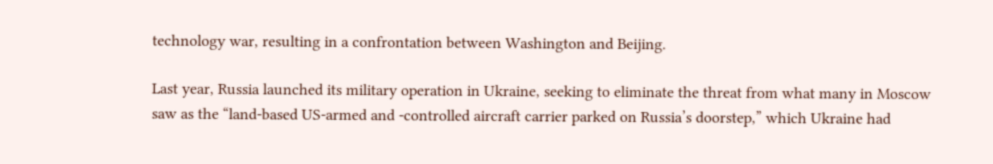technology war, resulting in a confrontation between Washington and Beijing.

Last year, Russia launched its military operation in Ukraine, seeking to eliminate the threat from what many in Moscow saw as the “land-based US-armed and -controlled aircraft carrier parked on Russia’s doorstep,” which Ukraine had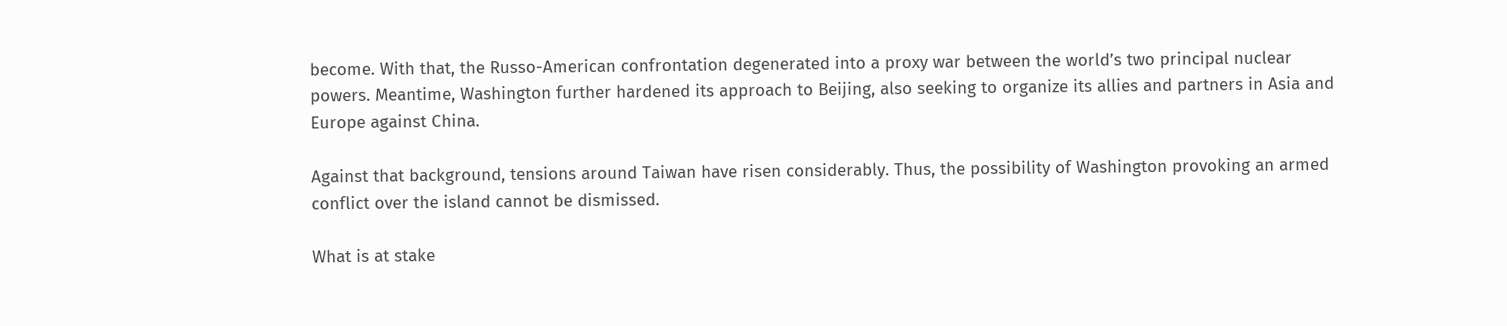become. With that, the Russo-American confrontation degenerated into a proxy war between the world’s two principal nuclear powers. Meantime, Washington further hardened its approach to Beijing, also seeking to organize its allies and partners in Asia and Europe against China.

Against that background, tensions around Taiwan have risen considerably. Thus, the possibility of Washington provoking an armed conflict over the island cannot be dismissed.

What is at stake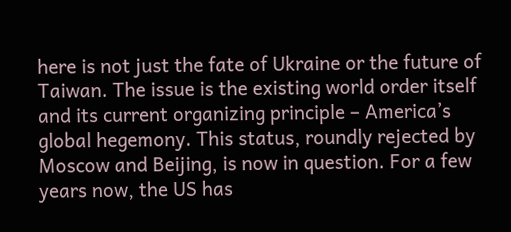here is not just the fate of Ukraine or the future of Taiwan. The issue is the existing world order itself and its current organizing principle – America’s global hegemony. This status, roundly rejected by Moscow and Beijing, is now in question. For a few years now, the US has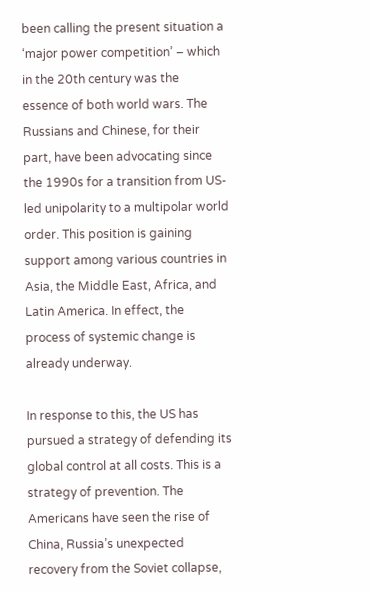been calling the present situation a ‘major power competition’ – which in the 20th century was the essence of both world wars. The Russians and Chinese, for their part, have been advocating since the 1990s for a transition from US-led unipolarity to a multipolar world order. This position is gaining support among various countries in Asia, the Middle East, Africa, and Latin America. In effect, the process of systemic change is already underway.

In response to this, the US has pursued a strategy of defending its global control at all costs. This is a strategy of prevention. The Americans have seen the rise of China, Russia’s unexpected recovery from the Soviet collapse,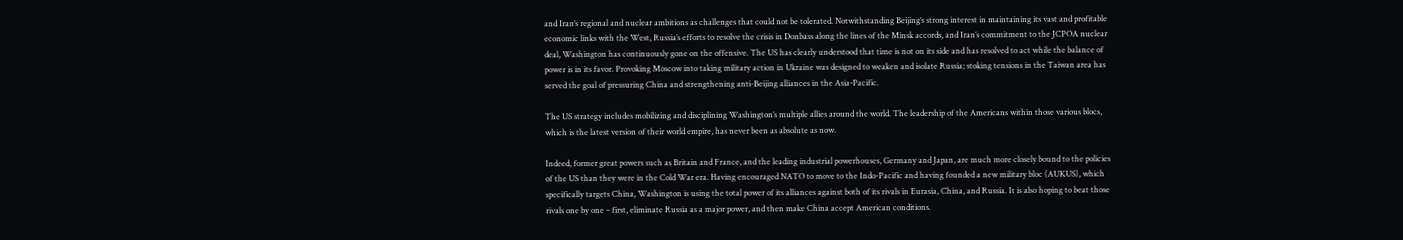and Iran’s regional and nuclear ambitions as challenges that could not be tolerated. Notwithstanding Beijing’s strong interest in maintaining its vast and profitable economic links with the West, Russia’s efforts to resolve the crisis in Donbass along the lines of the Minsk accords, and Iran’s commitment to the JCPOA nuclear deal, Washington has continuously gone on the offensive. The US has clearly understood that time is not on its side and has resolved to act while the balance of power is in its favor. Provoking Moscow into taking military action in Ukraine was designed to weaken and isolate Russia; stoking tensions in the Taiwan area has served the goal of pressuring China and strengthening anti-Beijing alliances in the Asia-Pacific.

The US strategy includes mobilizing and disciplining Washington’s multiple allies around the world. The leadership of the Americans within those various blocs, which is the latest version of their world empire, has never been as absolute as now.

Indeed, former great powers such as Britain and France, and the leading industrial powerhouses, Germany and Japan, are much more closely bound to the policies of the US than they were in the Cold War era. Having encouraged NATO to move to the Indo-Pacific and having founded a new military bloc (AUKUS), which specifically targets China, Washington is using the total power of its alliances against both of its rivals in Eurasia, China, and Russia. It is also hoping to beat those rivals one by one – first, eliminate Russia as a major power, and then make China accept American conditions.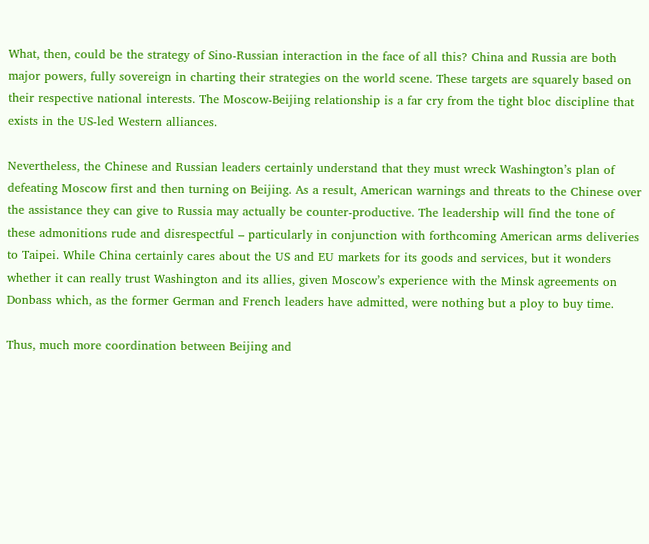What, then, could be the strategy of Sino-Russian interaction in the face of all this? China and Russia are both major powers, fully sovereign in charting their strategies on the world scene. These targets are squarely based on their respective national interests. The Moscow-Beijing relationship is a far cry from the tight bloc discipline that exists in the US-led Western alliances.

Nevertheless, the Chinese and Russian leaders certainly understand that they must wreck Washington’s plan of defeating Moscow first and then turning on Beijing. As a result, American warnings and threats to the Chinese over the assistance they can give to Russia may actually be counter-productive. The leadership will find the tone of these admonitions rude and disrespectful – particularly in conjunction with forthcoming American arms deliveries to Taipei. While China certainly cares about the US and EU markets for its goods and services, but it wonders whether it can really trust Washington and its allies, given Moscow’s experience with the Minsk agreements on Donbass which, as the former German and French leaders have admitted, were nothing but a ploy to buy time.

Thus, much more coordination between Beijing and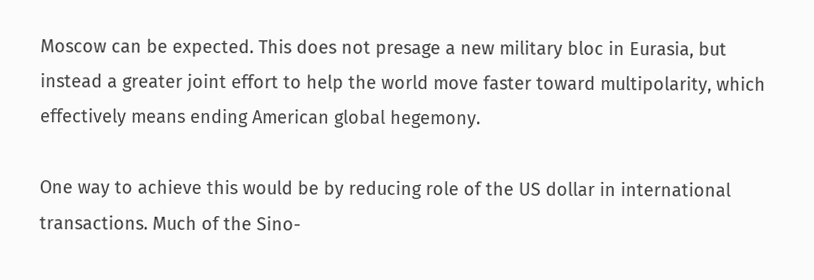Moscow can be expected. This does not presage a new military bloc in Eurasia, but instead a greater joint effort to help the world move faster toward multipolarity, which effectively means ending American global hegemony.

One way to achieve this would be by reducing role of the US dollar in international transactions. Much of the Sino-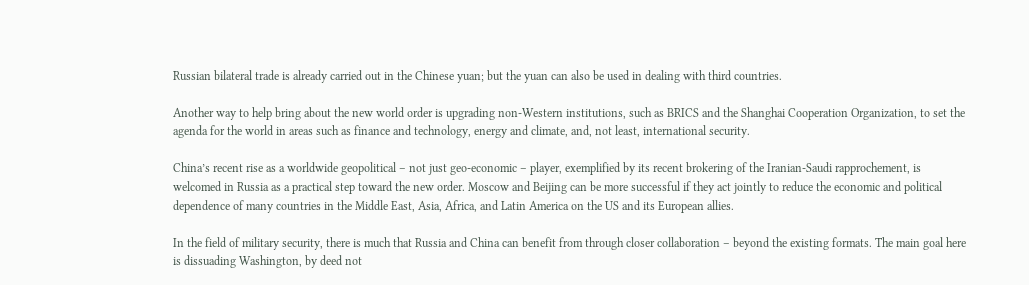Russian bilateral trade is already carried out in the Chinese yuan; but the yuan can also be used in dealing with third countries.

Another way to help bring about the new world order is upgrading non-Western institutions, such as BRICS and the Shanghai Cooperation Organization, to set the agenda for the world in areas such as finance and technology, energy and climate, and, not least, international security.

China’s recent rise as a worldwide geopolitical – not just geo-economic – player, exemplified by its recent brokering of the Iranian-Saudi rapprochement, is welcomed in Russia as a practical step toward the new order. Moscow and Beijing can be more successful if they act jointly to reduce the economic and political dependence of many countries in the Middle East, Asia, Africa, and Latin America on the US and its European allies.

In the field of military security, there is much that Russia and China can benefit from through closer collaboration – beyond the existing formats. The main goal here is dissuading Washington, by deed not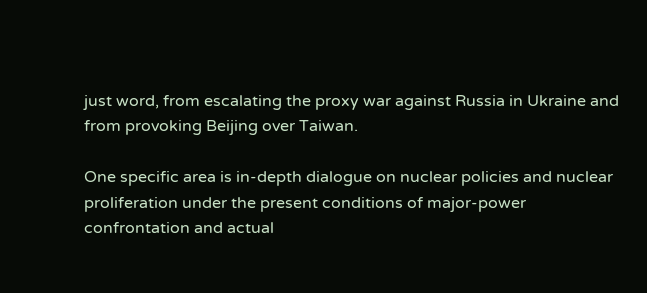just word, from escalating the proxy war against Russia in Ukraine and from provoking Beijing over Taiwan.

One specific area is in-depth dialogue on nuclear policies and nuclear proliferation under the present conditions of major-power confrontation and actual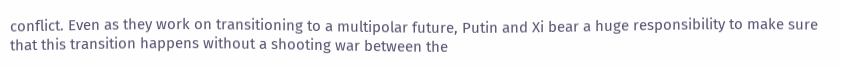conflict. Even as they work on transitioning to a multipolar future, Putin and Xi bear a huge responsibility to make sure that this transition happens without a shooting war between the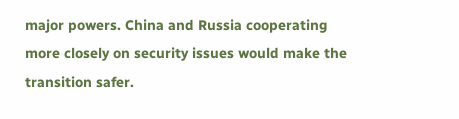major powers. China and Russia cooperating more closely on security issues would make the transition safer.